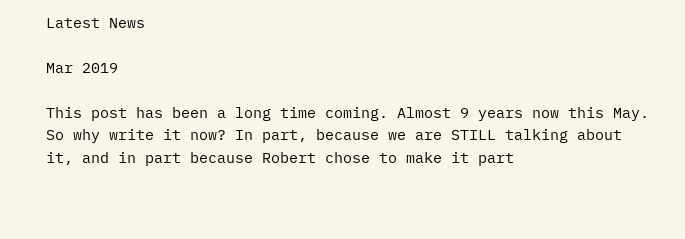Latest News

Mar 2019

This post has been a long time coming. Almost 9 years now this May. So why write it now? In part, because we are STILL talking about it, and in part because Robert chose to make it part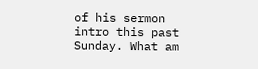of his sermon intro this past Sunday. What am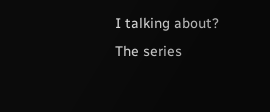I talking about? The series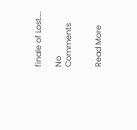finale of Lost….

No Comments


Read More